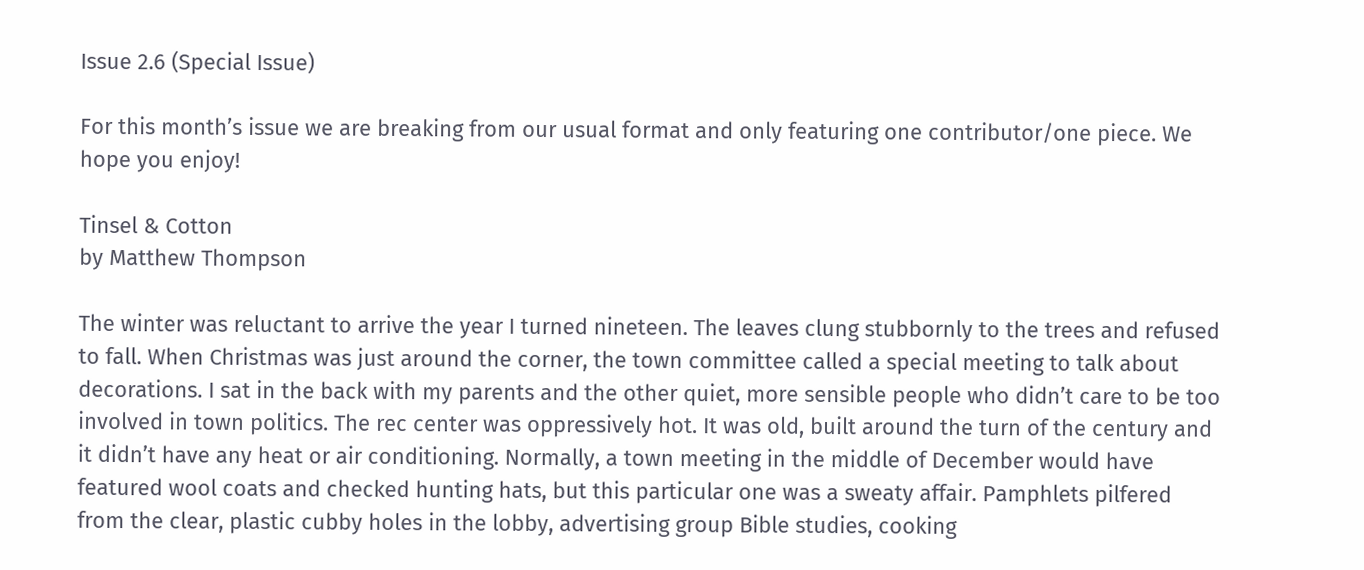Issue 2.6 (Special Issue)

For this month’s issue we are breaking from our usual format and only featuring one contributor/one piece. We hope you enjoy!

Tinsel & Cotton
by Matthew Thompson

The winter was reluctant to arrive the year I turned nineteen. The leaves clung stubbornly to the trees and refused to fall. When Christmas was just around the corner, the town committee called a special meeting to talk about decorations. I sat in the back with my parents and the other quiet, more sensible people who didn’t care to be too involved in town politics. The rec center was oppressively hot. It was old, built around the turn of the century and it didn’t have any heat or air conditioning. Normally, a town meeting in the middle of December would have featured wool coats and checked hunting hats, but this particular one was a sweaty affair. Pamphlets pilfered from the clear, plastic cubby holes in the lobby, advertising group Bible studies, cooking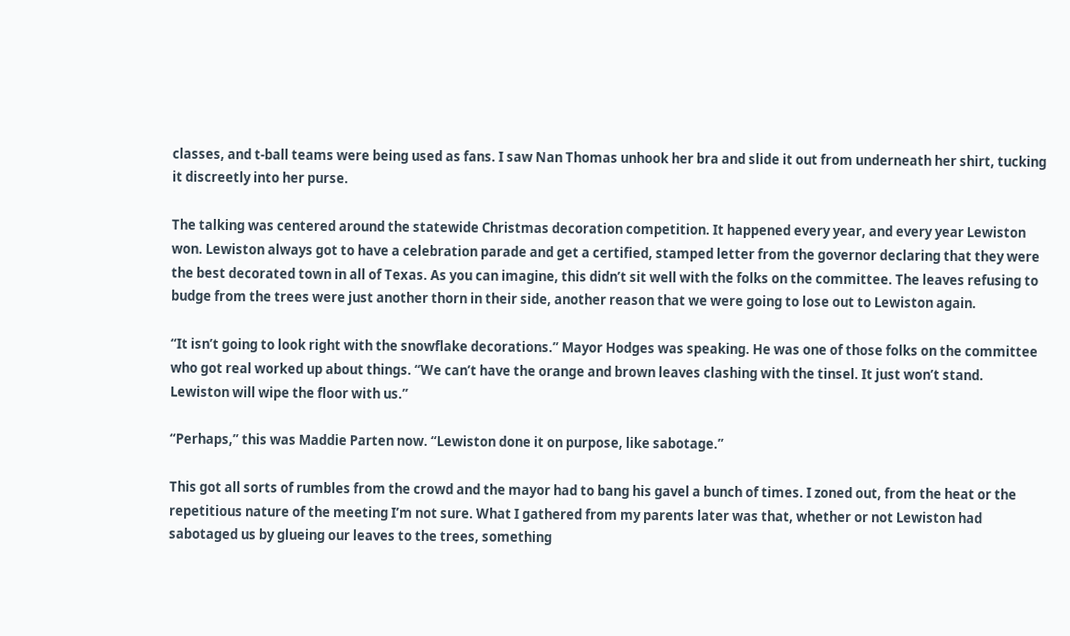classes, and t-ball teams were being used as fans. I saw Nan Thomas unhook her bra and slide it out from underneath her shirt, tucking it discreetly into her purse.

The talking was centered around the statewide Christmas decoration competition. It happened every year, and every year Lewiston won. Lewiston always got to have a celebration parade and get a certified, stamped letter from the governor declaring that they were the best decorated town in all of Texas. As you can imagine, this didn’t sit well with the folks on the committee. The leaves refusing to budge from the trees were just another thorn in their side, another reason that we were going to lose out to Lewiston again.

“It isn’t going to look right with the snowflake decorations.” Mayor Hodges was speaking. He was one of those folks on the committee who got real worked up about things. “We can’t have the orange and brown leaves clashing with the tinsel. It just won’t stand. Lewiston will wipe the floor with us.”

“Perhaps,” this was Maddie Parten now. “Lewiston done it on purpose, like sabotage.”

This got all sorts of rumbles from the crowd and the mayor had to bang his gavel a bunch of times. I zoned out, from the heat or the repetitious nature of the meeting I’m not sure. What I gathered from my parents later was that, whether or not Lewiston had sabotaged us by glueing our leaves to the trees, something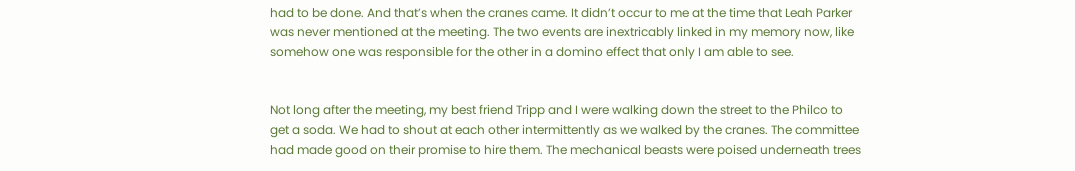had to be done. And that’s when the cranes came. It didn’t occur to me at the time that Leah Parker was never mentioned at the meeting. The two events are inextricably linked in my memory now, like somehow one was responsible for the other in a domino effect that only I am able to see.


Not long after the meeting, my best friend Tripp and I were walking down the street to the Philco to get a soda. We had to shout at each other intermittently as we walked by the cranes. The committee had made good on their promise to hire them. The mechanical beasts were poised underneath trees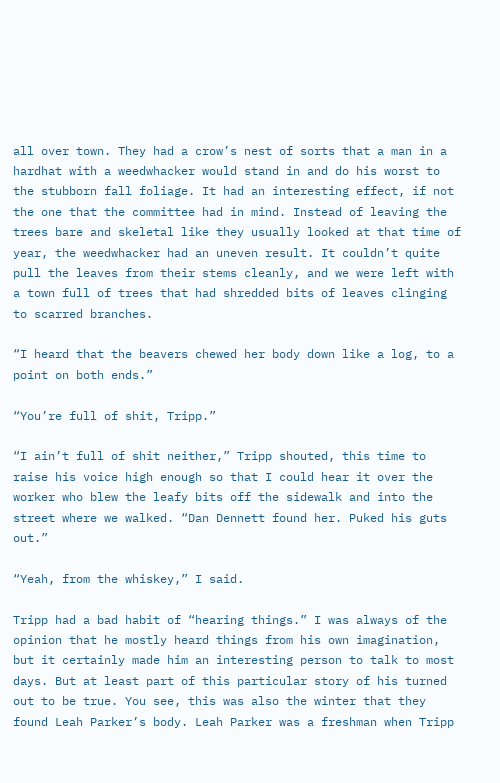all over town. They had a crow’s nest of sorts that a man in a hardhat with a weedwhacker would stand in and do his worst to the stubborn fall foliage. It had an interesting effect, if not the one that the committee had in mind. Instead of leaving the trees bare and skeletal like they usually looked at that time of year, the weedwhacker had an uneven result. It couldn’t quite pull the leaves from their stems cleanly, and we were left with a town full of trees that had shredded bits of leaves clinging to scarred branches.

“I heard that the beavers chewed her body down like a log, to a point on both ends.”

“You’re full of shit, Tripp.”

“I ain’t full of shit neither,” Tripp shouted, this time to raise his voice high enough so that I could hear it over the worker who blew the leafy bits off the sidewalk and into the street where we walked. “Dan Dennett found her. Puked his guts out.”

“Yeah, from the whiskey,” I said.

Tripp had a bad habit of “hearing things.” I was always of the opinion that he mostly heard things from his own imagination, but it certainly made him an interesting person to talk to most days. But at least part of this particular story of his turned out to be true. You see, this was also the winter that they found Leah Parker’s body. Leah Parker was a freshman when Tripp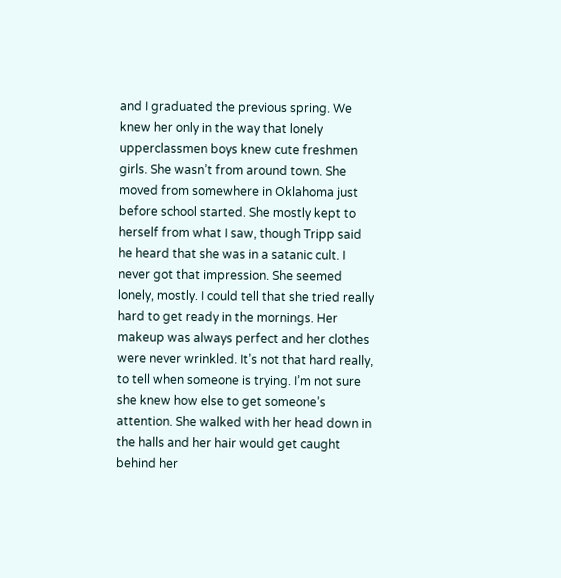and I graduated the previous spring. We knew her only in the way that lonely upperclassmen boys knew cute freshmen girls. She wasn’t from around town. She moved from somewhere in Oklahoma just before school started. She mostly kept to herself from what I saw, though Tripp said he heard that she was in a satanic cult. I never got that impression. She seemed lonely, mostly. I could tell that she tried really hard to get ready in the mornings. Her makeup was always perfect and her clothes were never wrinkled. It’s not that hard really, to tell when someone is trying. I’m not sure she knew how else to get someone’s attention. She walked with her head down in the halls and her hair would get caught behind her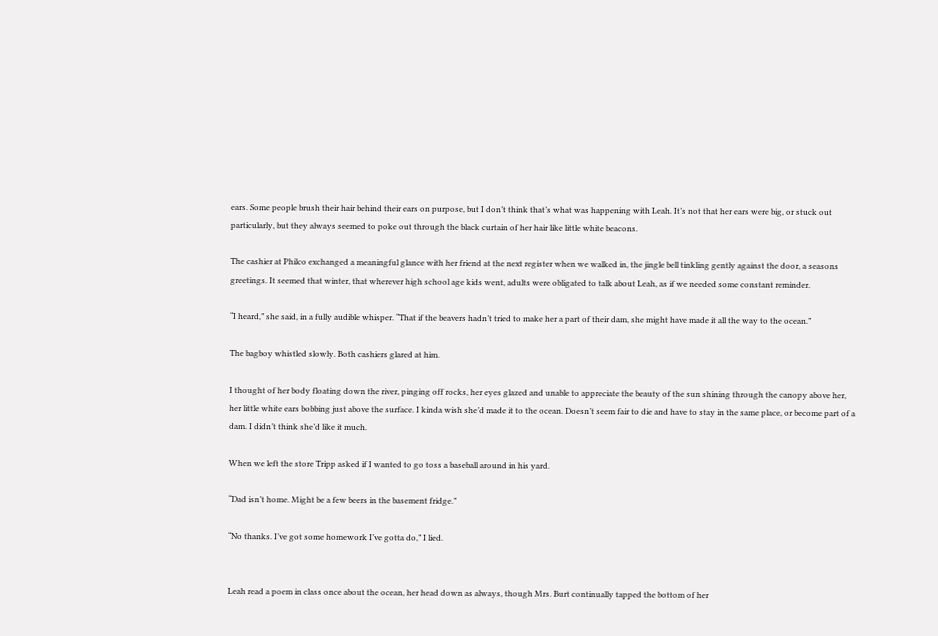ears. Some people brush their hair behind their ears on purpose, but I don’t think that’s what was happening with Leah. It’s not that her ears were big, or stuck out particularly, but they always seemed to poke out through the black curtain of her hair like little white beacons.

The cashier at Philco exchanged a meaningful glance with her friend at the next register when we walked in, the jingle bell tinkling gently against the door, a seasons greetings. It seemed that winter, that wherever high school age kids went, adults were obligated to talk about Leah, as if we needed some constant reminder.

“I heard,” she said, in a fully audible whisper. “That if the beavers hadn’t tried to make her a part of their dam, she might have made it all the way to the ocean.”

The bagboy whistled slowly. Both cashiers glared at him.

I thought of her body floating down the river, pinging off rocks, her eyes glazed and unable to appreciate the beauty of the sun shining through the canopy above her, her little white ears bobbing just above the surface. I kinda wish she’d made it to the ocean. Doesn’t seem fair to die and have to stay in the same place, or become part of a dam. I didn’t think she’d like it much.

When we left the store Tripp asked if I wanted to go toss a baseball around in his yard.

“Dad isn’t home. Might be a few beers in the basement fridge.”

“No thanks. I’ve got some homework I’ve gotta do,” I lied.


Leah read a poem in class once about the ocean, her head down as always, though Mrs. Burt continually tapped the bottom of her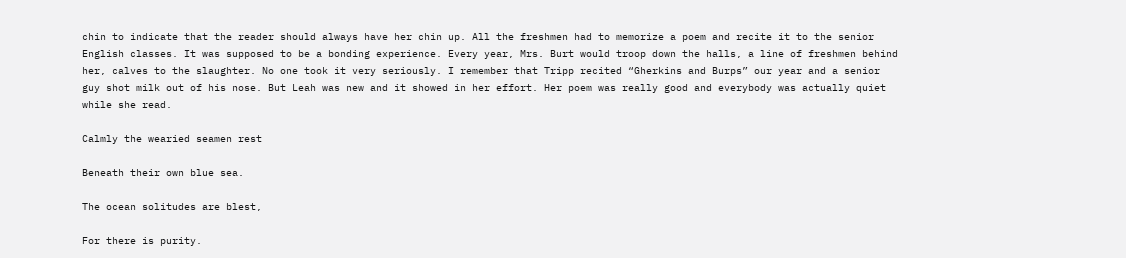chin to indicate that the reader should always have her chin up. All the freshmen had to memorize a poem and recite it to the senior English classes. It was supposed to be a bonding experience. Every year, Mrs. Burt would troop down the halls, a line of freshmen behind her, calves to the slaughter. No one took it very seriously. I remember that Tripp recited “Gherkins and Burps” our year and a senior guy shot milk out of his nose. But Leah was new and it showed in her effort. Her poem was really good and everybody was actually quiet while she read.

Calmly the wearied seamen rest

Beneath their own blue sea.

The ocean solitudes are blest,

For there is purity.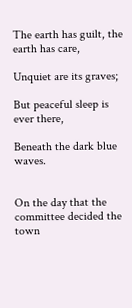The earth has guilt, the earth has care,

Unquiet are its graves;

But peaceful sleep is ever there,

Beneath the dark blue waves.


On the day that the committee decided the town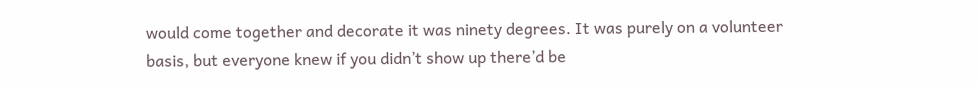would come together and decorate it was ninety degrees. It was purely on a volunteer basis, but everyone knew if you didn’t show up there’d be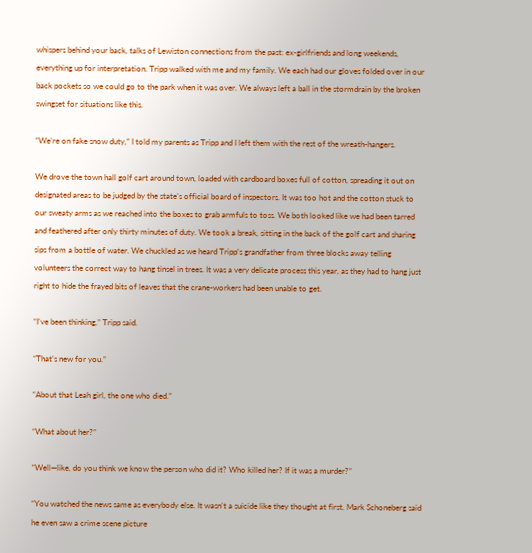whispers behind your back, talks of Lewiston connections from the past: ex-girlfriends and long weekends, everything up for interpretation. Tripp walked with me and my family. We each had our gloves folded over in our back pockets so we could go to the park when it was over. We always left a ball in the stormdrain by the broken swingset for situations like this.

“We’re on fake snow duty,” I told my parents as Tripp and I left them with the rest of the wreath-hangers.

We drove the town hall golf cart around town, loaded with cardboard boxes full of cotton, spreading it out on designated areas to be judged by the state’s official board of inspectors. It was too hot and the cotton stuck to our sweaty arms as we reached into the boxes to grab armfuls to toss. We both looked like we had been tarred and feathered after only thirty minutes of duty. We took a break, sitting in the back of the golf cart and sharing sips from a bottle of water. We chuckled as we heard Tripp’s grandfather from three blocks away telling volunteers the correct way to hang tinsel in trees. It was a very delicate process this year, as they had to hang just right to hide the frayed bits of leaves that the crane-workers had been unable to get.

“I’ve been thinking,” Tripp said.

“That’s new for you.”

“About that Leah girl, the one who died.”

“What about her?”

“Well—like, do you think we know the person who did it? Who killed her? If it was a murder?”

“You watched the news same as everybody else. It wasn’t a suicide like they thought at first. Mark Schoneberg said he even saw a crime scene picture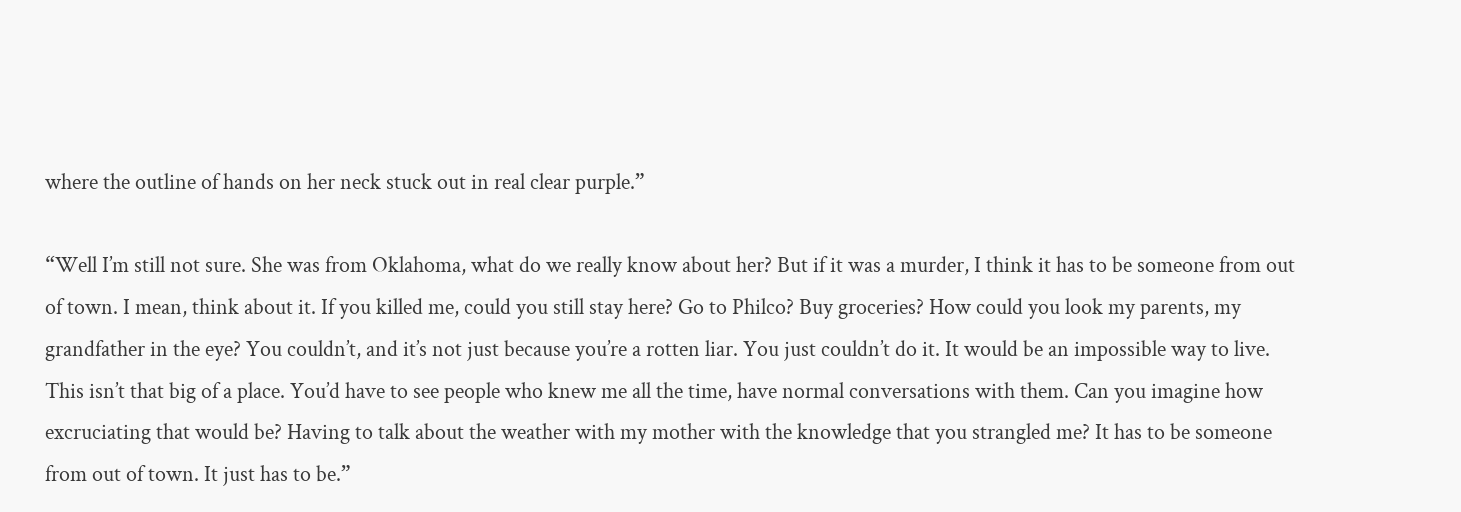where the outline of hands on her neck stuck out in real clear purple.”

“Well I’m still not sure. She was from Oklahoma, what do we really know about her? But if it was a murder, I think it has to be someone from out of town. I mean, think about it. If you killed me, could you still stay here? Go to Philco? Buy groceries? How could you look my parents, my grandfather in the eye? You couldn’t, and it’s not just because you’re a rotten liar. You just couldn’t do it. It would be an impossible way to live. This isn’t that big of a place. You’d have to see people who knew me all the time, have normal conversations with them. Can you imagine how excruciating that would be? Having to talk about the weather with my mother with the knowledge that you strangled me? It has to be someone from out of town. It just has to be.”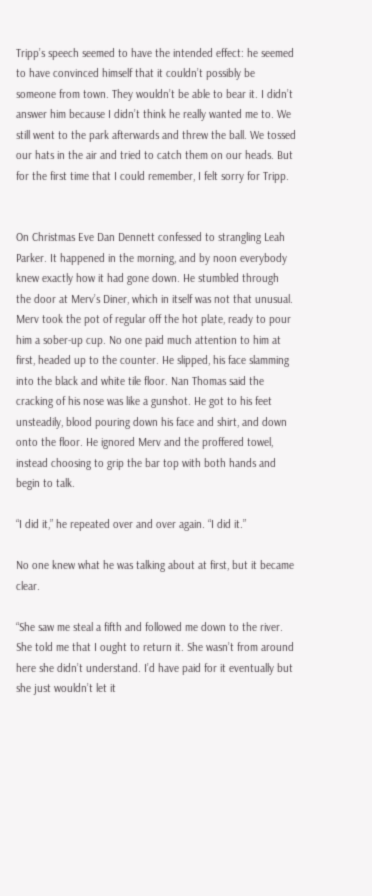Tripp’s speech seemed to have the intended effect: he seemed to have convinced himself that it couldn’t possibly be someone from town. They wouldn’t be able to bear it. I didn’t answer him because I didn’t think he really wanted me to. We still went to the park afterwards and threw the ball. We tossed our hats in the air and tried to catch them on our heads. But for the first time that I could remember, I felt sorry for Tripp.


On Christmas Eve Dan Dennett confessed to strangling Leah Parker. It happened in the morning, and by noon everybody knew exactly how it had gone down. He stumbled through the door at Merv’s Diner, which in itself was not that unusual. Merv took the pot of regular off the hot plate, ready to pour him a sober-up cup. No one paid much attention to him at first, headed up to the counter. He slipped, his face slamming into the black and white tile floor. Nan Thomas said the cracking of his nose was like a gunshot. He got to his feet unsteadily, blood pouring down his face and shirt, and down onto the floor. He ignored Merv and the proffered towel, instead choosing to grip the bar top with both hands and begin to talk.

“I did it,” he repeated over and over again. “I did it.”

No one knew what he was talking about at first, but it became clear.

“She saw me steal a fifth and followed me down to the river. She told me that I ought to return it. She wasn’t from around here she didn’t understand. I’d have paid for it eventually but she just wouldn’t let it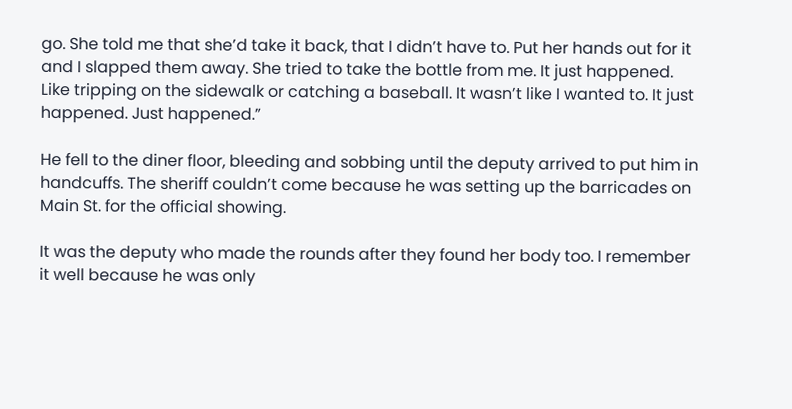go. She told me that she’d take it back, that I didn’t have to. Put her hands out for it and I slapped them away. She tried to take the bottle from me. It just happened. Like tripping on the sidewalk or catching a baseball. It wasn’t like I wanted to. It just happened. Just happened.”

He fell to the diner floor, bleeding and sobbing until the deputy arrived to put him in handcuffs. The sheriff couldn’t come because he was setting up the barricades on Main St. for the official showing.

It was the deputy who made the rounds after they found her body too. I remember it well because he was only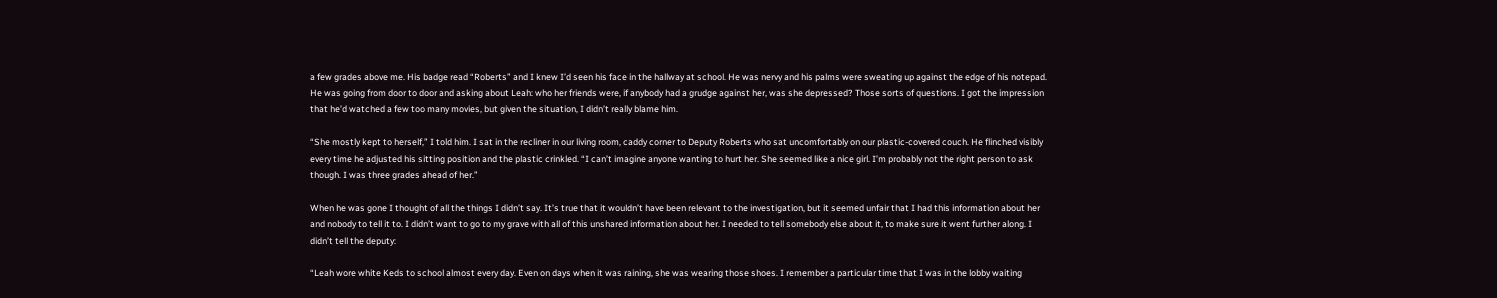a few grades above me. His badge read “Roberts” and I knew I’d seen his face in the hallway at school. He was nervy and his palms were sweating up against the edge of his notepad. He was going from door to door and asking about Leah: who her friends were, if anybody had a grudge against her, was she depressed? Those sorts of questions. I got the impression that he’d watched a few too many movies, but given the situation, I didn’t really blame him.

“She mostly kept to herself,” I told him. I sat in the recliner in our living room, caddy corner to Deputy Roberts who sat uncomfortably on our plastic-covered couch. He flinched visibly every time he adjusted his sitting position and the plastic crinkled. “I can’t imagine anyone wanting to hurt her. She seemed like a nice girl. I’m probably not the right person to ask though. I was three grades ahead of her.”

When he was gone I thought of all the things I didn’t say. It’s true that it wouldn’t have been relevant to the investigation, but it seemed unfair that I had this information about her and nobody to tell it to. I didn’t want to go to my grave with all of this unshared information about her. I needed to tell somebody else about it, to make sure it went further along. I didn’t tell the deputy:

“Leah wore white Keds to school almost every day. Even on days when it was raining, she was wearing those shoes. I remember a particular time that I was in the lobby waiting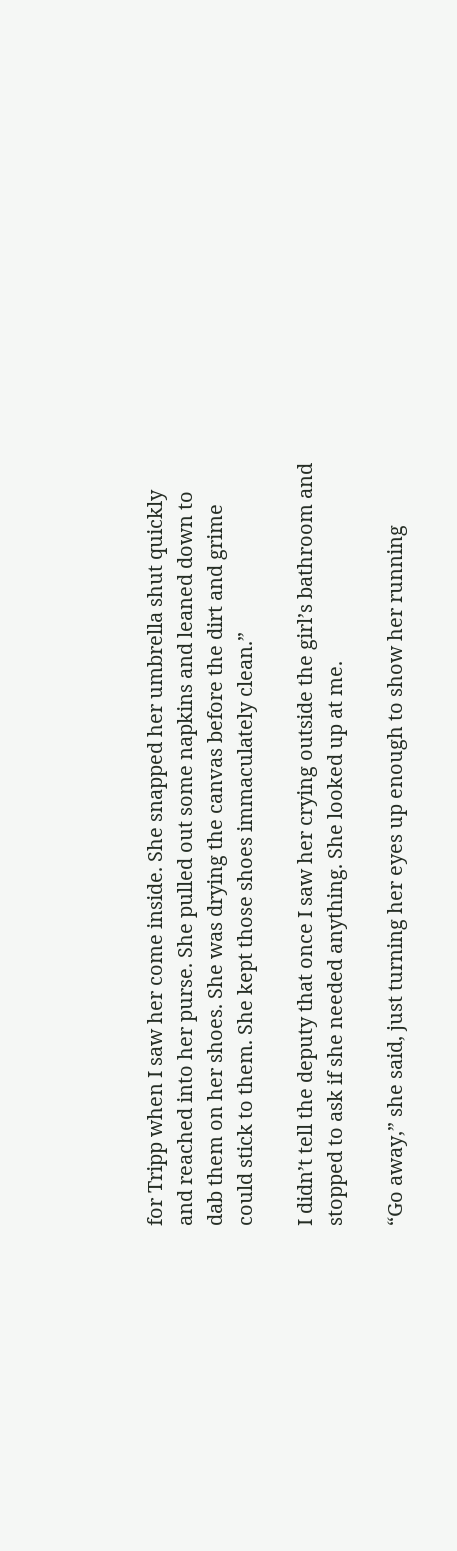for Tripp when I saw her come inside. She snapped her umbrella shut quickly and reached into her purse. She pulled out some napkins and leaned down to dab them on her shoes. She was drying the canvas before the dirt and grime could stick to them. She kept those shoes immaculately clean.”

I didn’t tell the deputy that once I saw her crying outside the girl’s bathroom and stopped to ask if she needed anything. She looked up at me.

“Go away,” she said, just turning her eyes up enough to show her running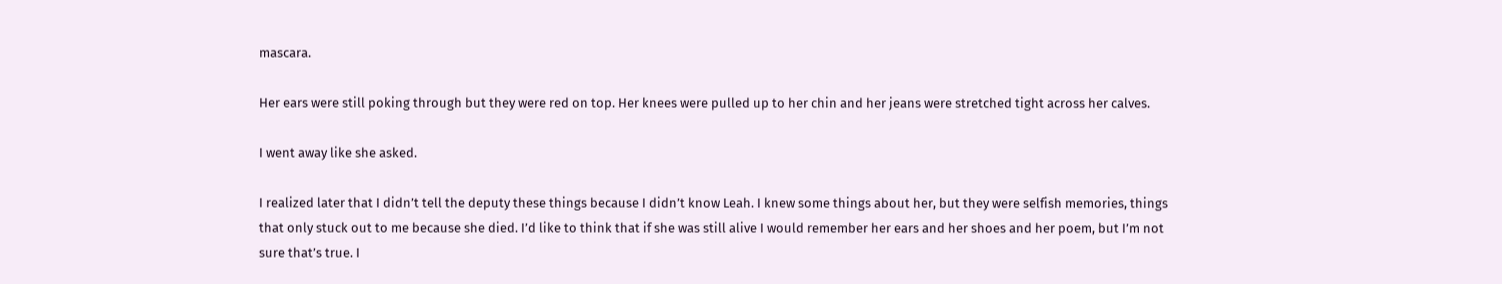mascara.

Her ears were still poking through but they were red on top. Her knees were pulled up to her chin and her jeans were stretched tight across her calves.

I went away like she asked.

I realized later that I didn’t tell the deputy these things because I didn’t know Leah. I knew some things about her, but they were selfish memories, things that only stuck out to me because she died. I’d like to think that if she was still alive I would remember her ears and her shoes and her poem, but I’m not sure that’s true. I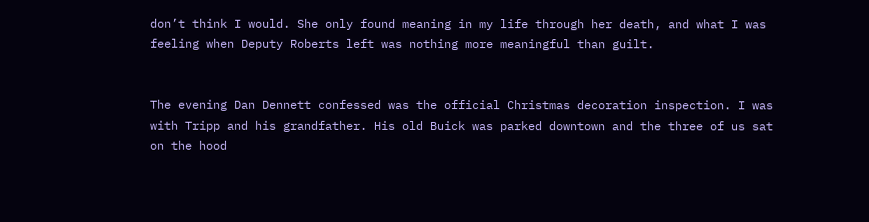don’t think I would. She only found meaning in my life through her death, and what I was feeling when Deputy Roberts left was nothing more meaningful than guilt.


The evening Dan Dennett confessed was the official Christmas decoration inspection. I was with Tripp and his grandfather. His old Buick was parked downtown and the three of us sat on the hood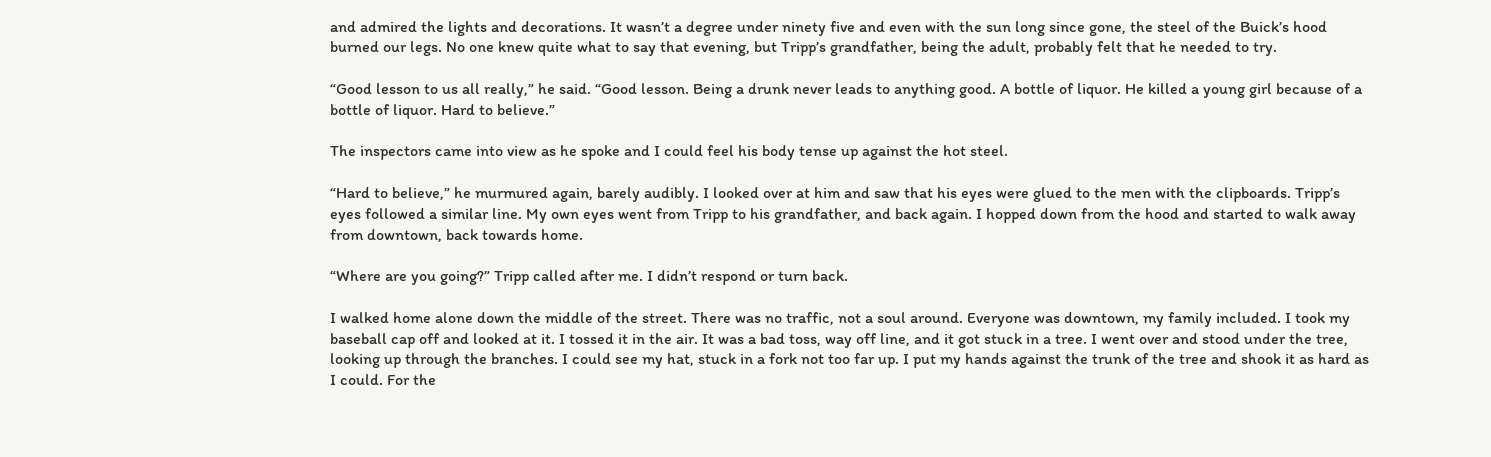and admired the lights and decorations. It wasn’t a degree under ninety five and even with the sun long since gone, the steel of the Buick’s hood burned our legs. No one knew quite what to say that evening, but Tripp’s grandfather, being the adult, probably felt that he needed to try.

“Good lesson to us all really,” he said. “Good lesson. Being a drunk never leads to anything good. A bottle of liquor. He killed a young girl because of a bottle of liquor. Hard to believe.”

The inspectors came into view as he spoke and I could feel his body tense up against the hot steel.

“Hard to believe,” he murmured again, barely audibly. I looked over at him and saw that his eyes were glued to the men with the clipboards. Tripp’s eyes followed a similar line. My own eyes went from Tripp to his grandfather, and back again. I hopped down from the hood and started to walk away from downtown, back towards home.

“Where are you going?” Tripp called after me. I didn’t respond or turn back.

I walked home alone down the middle of the street. There was no traffic, not a soul around. Everyone was downtown, my family included. I took my baseball cap off and looked at it. I tossed it in the air. It was a bad toss, way off line, and it got stuck in a tree. I went over and stood under the tree, looking up through the branches. I could see my hat, stuck in a fork not too far up. I put my hands against the trunk of the tree and shook it as hard as I could. For the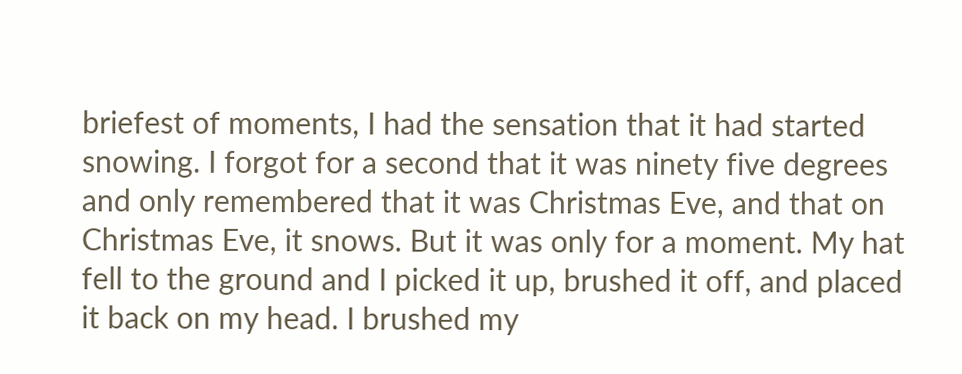briefest of moments, I had the sensation that it had started snowing. I forgot for a second that it was ninety five degrees and only remembered that it was Christmas Eve, and that on Christmas Eve, it snows. But it was only for a moment. My hat fell to the ground and I picked it up, brushed it off, and placed it back on my head. I brushed my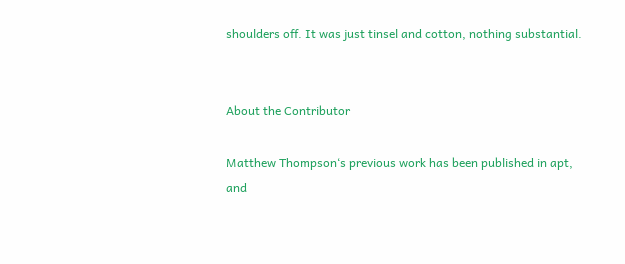shoulders off. It was just tinsel and cotton, nothing substantial.


About the Contributor

Matthew Thompson‘s previous work has been published in apt, and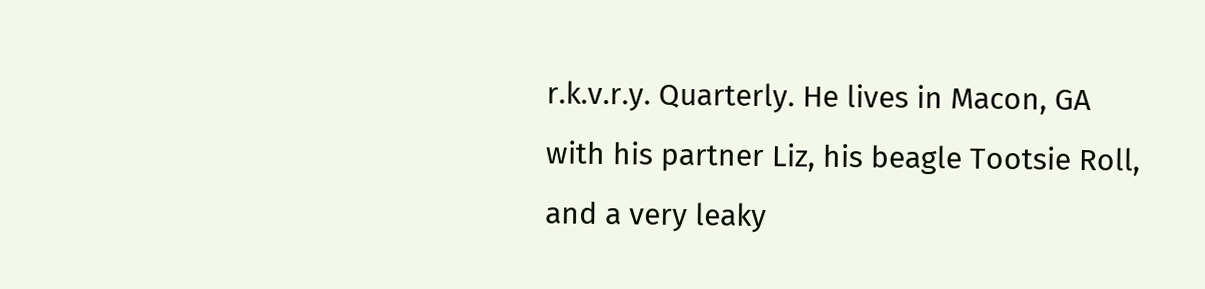r.k.v.r.y. Quarterly. He lives in Macon, GA with his partner Liz, his beagle Tootsie Roll, and a very leaky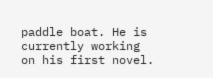paddle boat. He is currently working on his first novel.